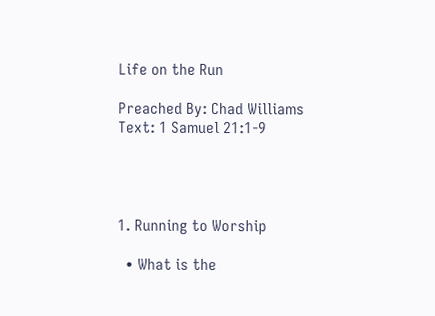Life on the Run

Preached By: Chad Williams
Text: 1 Samuel 21:1-9




1. Running to Worship

  • What is the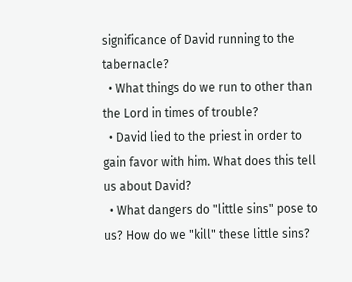significance of David running to the tabernacle?
  • What things do we run to other than the Lord in times of trouble?
  • David lied to the priest in order to gain favor with him. What does this tell us about David?
  • What dangers do "little sins" pose to us? How do we "kill" these little sins?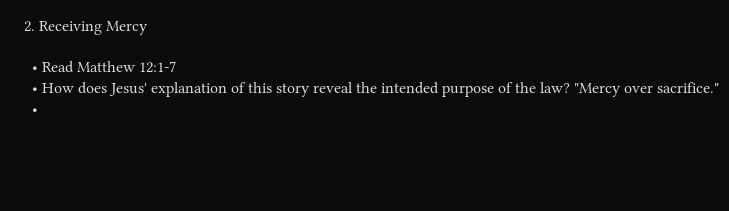2. Receiving Mercy

  • Read Matthew 12:1-7
  • How does Jesus' explanation of this story reveal the intended purpose of the law? "Mercy over sacrifice."
  •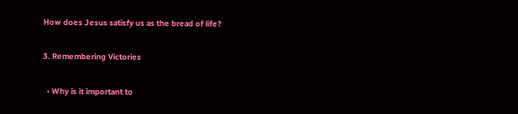How does Jesus satisfy us as the bread of life?

3. Remembering Victories

  • Why is it important to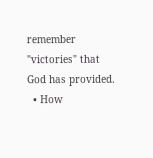remember "victories" that God has provided.
  • How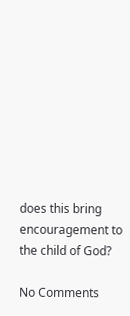does this bring encouragement to the child of God?

No Comments